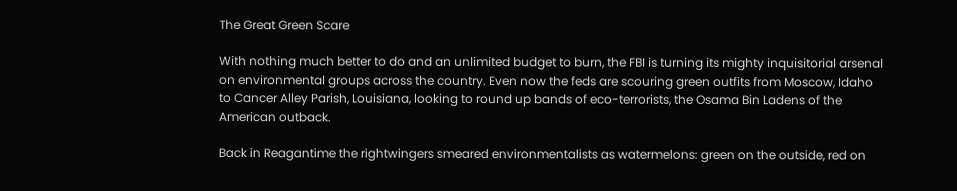The Great Green Scare

With nothing much better to do and an unlimited budget to burn, the FBI is turning its mighty inquisitorial arsenal on environmental groups across the country. Even now the feds are scouring green outfits from Moscow, Idaho to Cancer Alley Parish, Louisiana, looking to round up bands of eco-terrorists, the Osama Bin Ladens of the American outback.

Back in Reagantime the rightwingers smeared environmentalists as watermelons: green on the outside, red on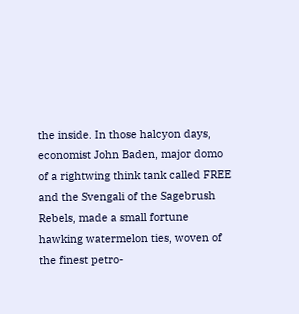the inside. In those halcyon days, economist John Baden, major domo of a rightwing think tank called FREE and the Svengali of the Sagebrush Rebels, made a small fortune hawking watermelon ties, woven of the finest petro-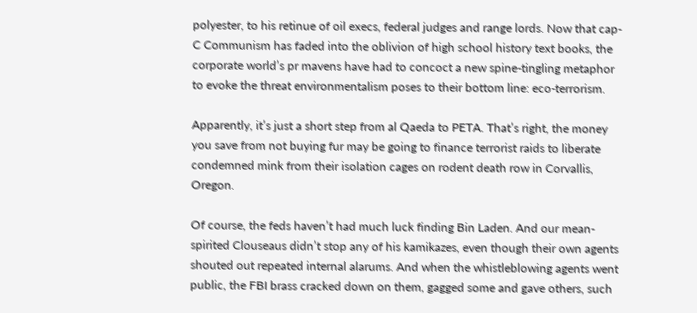polyester, to his retinue of oil execs, federal judges and range lords. Now that cap-C Communism has faded into the oblivion of high school history text books, the corporate world’s pr mavens have had to concoct a new spine-tingling metaphor to evoke the threat environmentalism poses to their bottom line: eco-terrorism.

Apparently, it’s just a short step from al Qaeda to PETA. That’s right, the money you save from not buying fur may be going to finance terrorist raids to liberate condemned mink from their isolation cages on rodent death row in Corvallis, Oregon.

Of course, the feds haven’t had much luck finding Bin Laden. And our mean-spirited Clouseaus didn’t stop any of his kamikazes, even though their own agents shouted out repeated internal alarums. And when the whistleblowing agents went public, the FBI brass cracked down on them, gagged some and gave others, such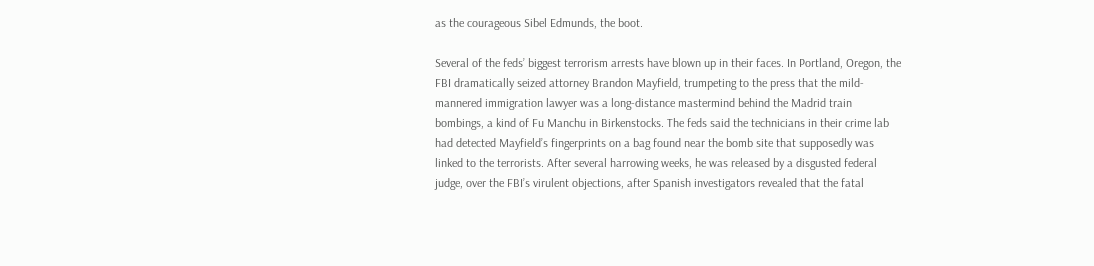as the courageous Sibel Edmunds, the boot.

Several of the feds’ biggest terrorism arrests have blown up in their faces. In Portland, Oregon, the FBI dramatically seized attorney Brandon Mayfield, trumpeting to the press that the mild-mannered immigration lawyer was a long-distance mastermind behind the Madrid train bombings, a kind of Fu Manchu in Birkenstocks. The feds said the technicians in their crime lab had detected Mayfield’s fingerprints on a bag found near the bomb site that supposedly was linked to the terrorists. After several harrowing weeks, he was released by a disgusted federal judge, over the FBI’s virulent objections, after Spanish investigators revealed that the fatal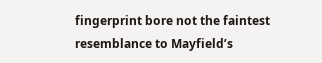fingerprint bore not the faintest resemblance to Mayfield’s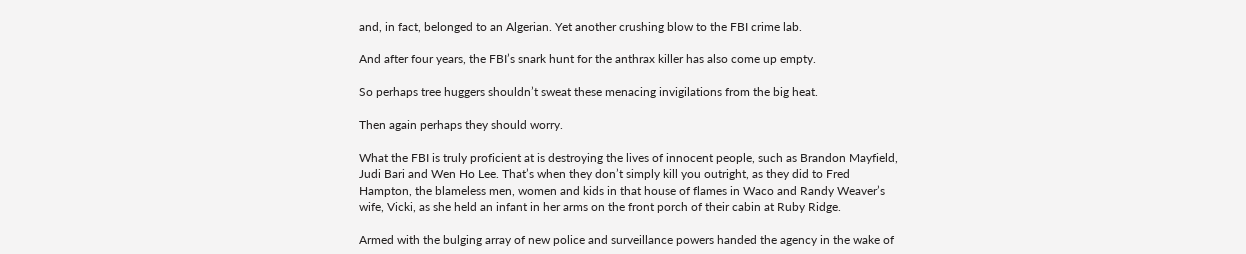and, in fact, belonged to an Algerian. Yet another crushing blow to the FBI crime lab.

And after four years, the FBI’s snark hunt for the anthrax killer has also come up empty.

So perhaps tree huggers shouldn’t sweat these menacing invigilations from the big heat.

Then again perhaps they should worry.

What the FBI is truly proficient at is destroying the lives of innocent people, such as Brandon Mayfield, Judi Bari and Wen Ho Lee. That’s when they don’t simply kill you outright, as they did to Fred Hampton, the blameless men, women and kids in that house of flames in Waco and Randy Weaver’s wife, Vicki, as she held an infant in her arms on the front porch of their cabin at Ruby Ridge.

Armed with the bulging array of new police and surveillance powers handed the agency in the wake of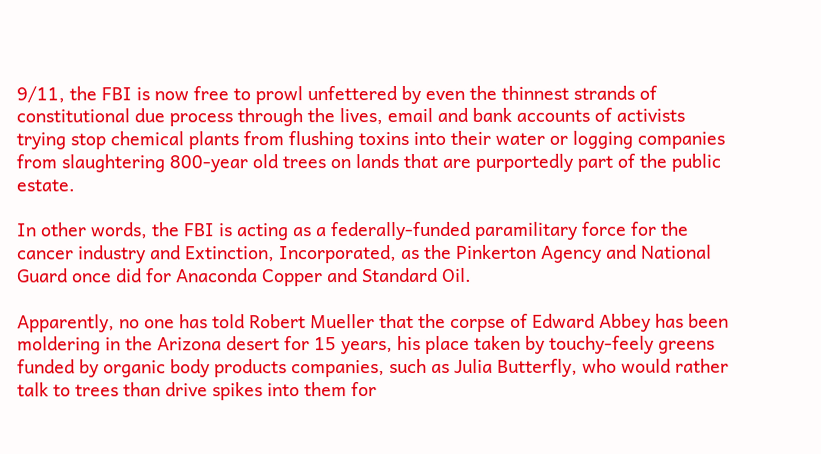9/11, the FBI is now free to prowl unfettered by even the thinnest strands of constitutional due process through the lives, email and bank accounts of activists trying stop chemical plants from flushing toxins into their water or logging companies from slaughtering 800-year old trees on lands that are purportedly part of the public estate.

In other words, the FBI is acting as a federally-funded paramilitary force for the cancer industry and Extinction, Incorporated, as the Pinkerton Agency and National Guard once did for Anaconda Copper and Standard Oil.

Apparently, no one has told Robert Mueller that the corpse of Edward Abbey has been moldering in the Arizona desert for 15 years, his place taken by touchy-feely greens funded by organic body products companies, such as Julia Butterfly, who would rather talk to trees than drive spikes into them for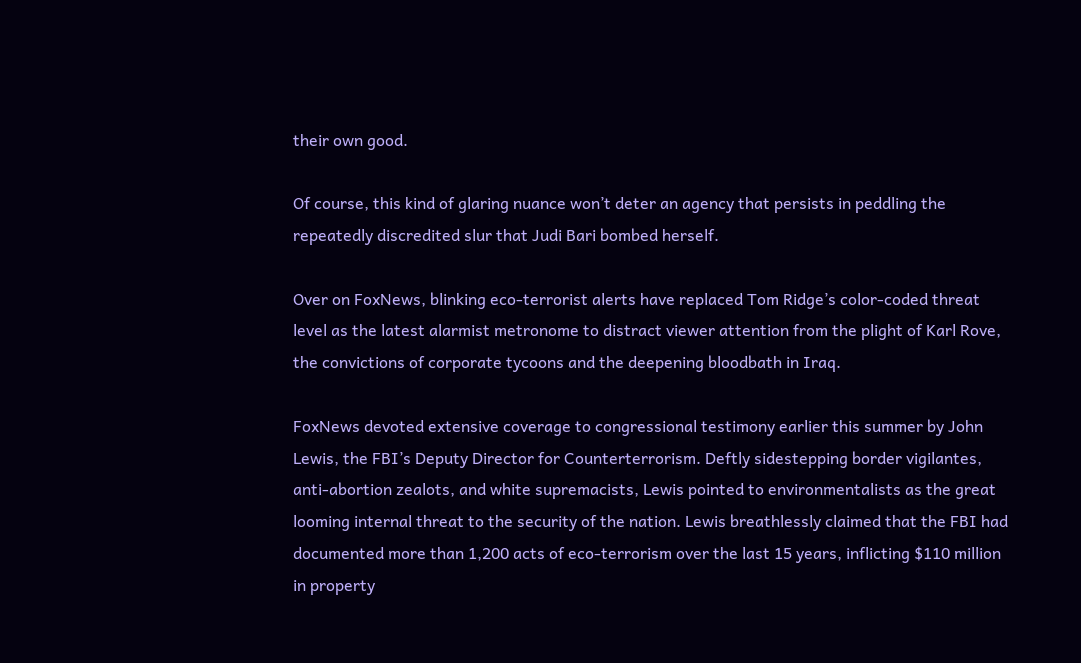their own good.

Of course, this kind of glaring nuance won’t deter an agency that persists in peddling the repeatedly discredited slur that Judi Bari bombed herself.

Over on FoxNews, blinking eco-terrorist alerts have replaced Tom Ridge’s color-coded threat level as the latest alarmist metronome to distract viewer attention from the plight of Karl Rove, the convictions of corporate tycoons and the deepening bloodbath in Iraq.

FoxNews devoted extensive coverage to congressional testimony earlier this summer by John Lewis, the FBI’s Deputy Director for Counterterrorism. Deftly sidestepping border vigilantes, anti-abortion zealots, and white supremacists, Lewis pointed to environmentalists as the great looming internal threat to the security of the nation. Lewis breathlessly claimed that the FBI had documented more than 1,200 acts of eco-terrorism over the last 15 years, inflicting $110 million in property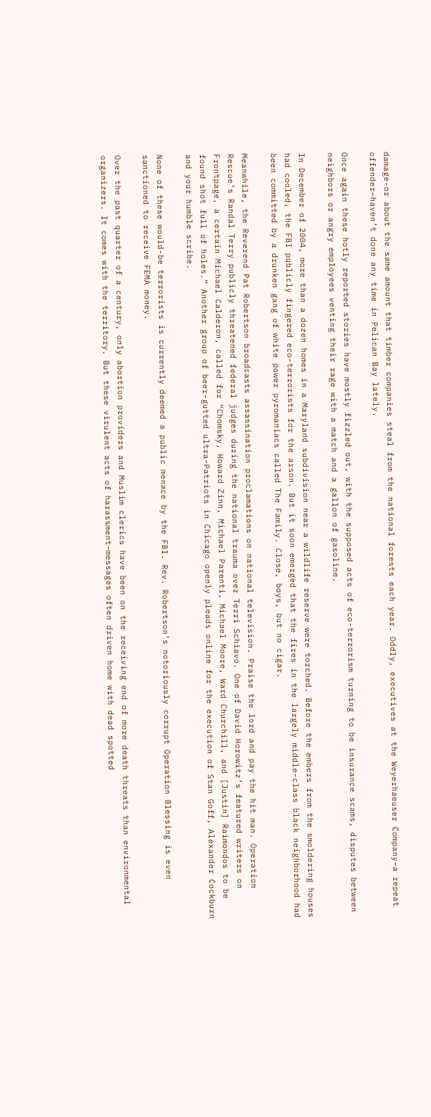damage-or about the same amount that timber companies steal from the national forests each year. Oddly, executives at the Weyerhaeuser Company–a repeat offender–haven’t done any time in Pelican Bay lately.

Once again these hotly reported stories have mostly fizzled out, with the supposed acts of eco-terrorism turning to be insurance scams, disputes between neighbors or angry employees venting their rage with a match and a gallon of gasoline.

In December of 2004, more than a dozen homes in a Maryland subdivision near a wildlife reserve were torched. Before the embers from the smoldering houses had cooled, the FBI publicly fingered eco-terrorists for the arson. But it soon emerged that the fires in the largely middle-class black neighborhood had been committed by a drunken gang of white power pyromaniacs called The Family. Close, boys, but no cigar.

Meanwhile, the Reverend Pat Robertson broadcasts assassination proclamations on national television. Praise the lord and pay the hit man. Operation Rescue’s Randal Terry publicly threatened federal judges during the national trauma over Terri Schiavo. One of David Horowitz’s featured writers on Frontpage, a certain Michael Calderon, called for “Chomsky, Howard Zinn, Michael Parenti, Michael Moore, Ward Churchill, and [Justin] Raimondos to be found shot full of holes.” Another group of beer-gutted ultra-Patriots in Chicago openly pleads online for the execution of Stan Goff, Alexander Cockburn and your humble scribe.

None of these would-be terrorists is currently deemed a public menace by the FBI. Rev. Robertson’s notoriously corrupt Operation Blessing is even sanctioned to receive FEMA money.

Over the past quarter of a century, only abortion providers and Muslim clerics have been on the receiving end of more death threats than environmental organizers. It comes with the territory. But these virulent acts of harassment–messages often driven home with dead spotted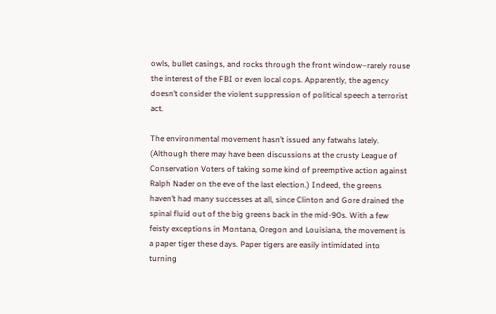owls, bullet casings, and rocks through the front window–rarely rouse the interest of the FBI or even local cops. Apparently, the agency doesn’t consider the violent suppression of political speech a terrorist act.

The environmental movement hasn’t issued any fatwahs lately. (Although there may have been discussions at the crusty League of Conservation Voters of taking some kind of preemptive action against Ralph Nader on the eve of the last election.) Indeed, the greens haven’t had many successes at all, since Clinton and Gore drained the spinal fluid out of the big greens back in the mid-90s. With a few feisty exceptions in Montana, Oregon and Louisiana, the movement is a paper tiger these days. Paper tigers are easily intimidated into turning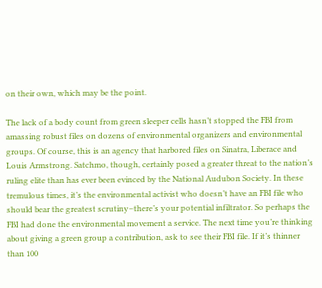on their own, which may be the point.

The lack of a body count from green sleeper cells hasn’t stopped the FBI from amassing robust files on dozens of environmental organizers and environmental groups. Of course, this is an agency that harbored files on Sinatra, Liberace and Louis Armstrong. Satchmo, though, certainly posed a greater threat to the nation’s ruling elite than has ever been evinced by the National Audubon Society. In these tremulous times, it’s the environmental activist who doesn’t have an FBI file who should bear the greatest scrutiny–there’s your potential infiltrator. So perhaps the FBI had done the environmental movement a service. The next time you’re thinking about giving a green group a contribution, ask to see their FBI file. If it’s thinner than 100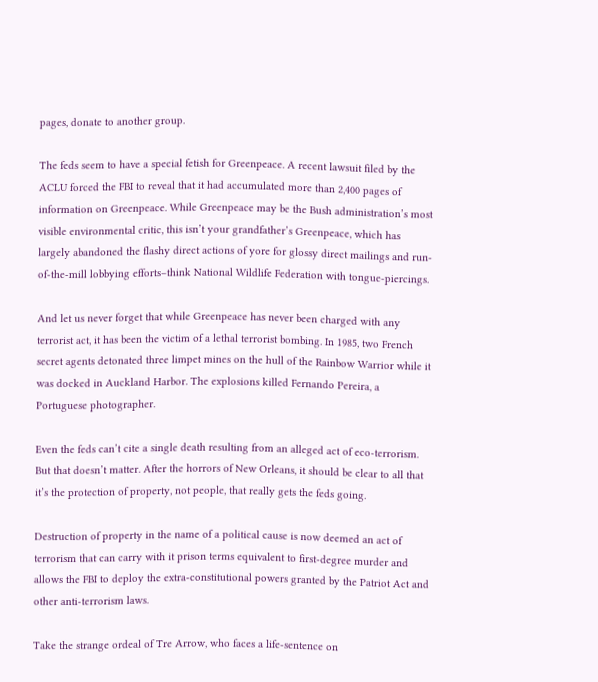pages, donate to another group.

The feds seem to have a special fetish for Greenpeace. A recent lawsuit filed by the ACLU forced the FBI to reveal that it had accumulated more than 2,400 pages of information on Greenpeace. While Greenpeace may be the Bush administration’s most visible environmental critic, this isn’t your grandfather’s Greenpeace, which has largely abandoned the flashy direct actions of yore for glossy direct mailings and run-of-the-mill lobbying efforts–think National Wildlife Federation with tongue-piercings.

And let us never forget that while Greenpeace has never been charged with any terrorist act, it has been the victim of a lethal terrorist bombing. In 1985, two French secret agents detonated three limpet mines on the hull of the Rainbow Warrior while it was docked in Auckland Harbor. The explosions killed Fernando Pereira, a Portuguese photographer.

Even the feds can’t cite a single death resulting from an alleged act of eco-terrorism. But that doesn’t matter. After the horrors of New Orleans, it should be clear to all that it’s the protection of property, not people, that really gets the feds going.

Destruction of property in the name of a political cause is now deemed an act of terrorism that can carry with it prison terms equivalent to first-degree murder and allows the FBI to deploy the extra-constitutional powers granted by the Patriot Act and other anti-terrorism laws.

Take the strange ordeal of Tre Arrow, who faces a life-sentence on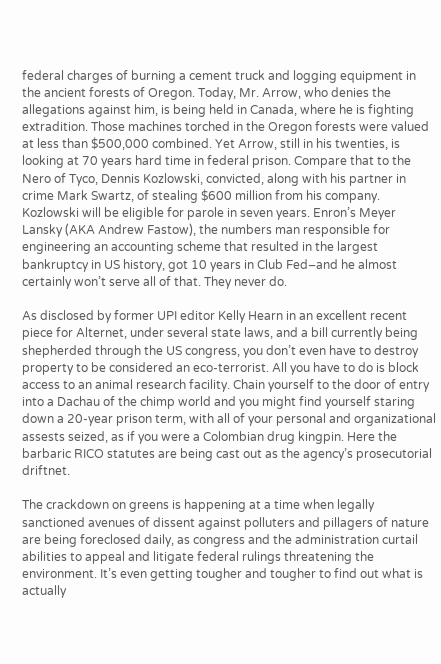federal charges of burning a cement truck and logging equipment in the ancient forests of Oregon. Today, Mr. Arrow, who denies the allegations against him, is being held in Canada, where he is fighting extradition. Those machines torched in the Oregon forests were valued at less than $500,000 combined. Yet Arrow, still in his twenties, is looking at 70 years hard time in federal prison. Compare that to the Nero of Tyco, Dennis Kozlowski, convicted, along with his partner in crime Mark Swartz, of stealing $600 million from his company. Kozlowski will be eligible for parole in seven years. Enron’s Meyer Lansky (AKA Andrew Fastow), the numbers man responsible for engineering an accounting scheme that resulted in the largest bankruptcy in US history, got 10 years in Club Fed–and he almost certainly won’t serve all of that. They never do.

As disclosed by former UPI editor Kelly Hearn in an excellent recent piece for Alternet, under several state laws, and a bill currently being shepherded through the US congress, you don’t even have to destroy property to be considered an eco-terrorist. All you have to do is block access to an animal research facility. Chain yourself to the door of entry into a Dachau of the chimp world and you might find yourself staring down a 20-year prison term, with all of your personal and organizational assests seized, as if you were a Colombian drug kingpin. Here the barbaric RICO statutes are being cast out as the agency’s prosecutorial driftnet.

The crackdown on greens is happening at a time when legally sanctioned avenues of dissent against polluters and pillagers of nature are being foreclosed daily, as congress and the administration curtail abilities to appeal and litigate federal rulings threatening the environment. It’s even getting tougher and tougher to find out what is actually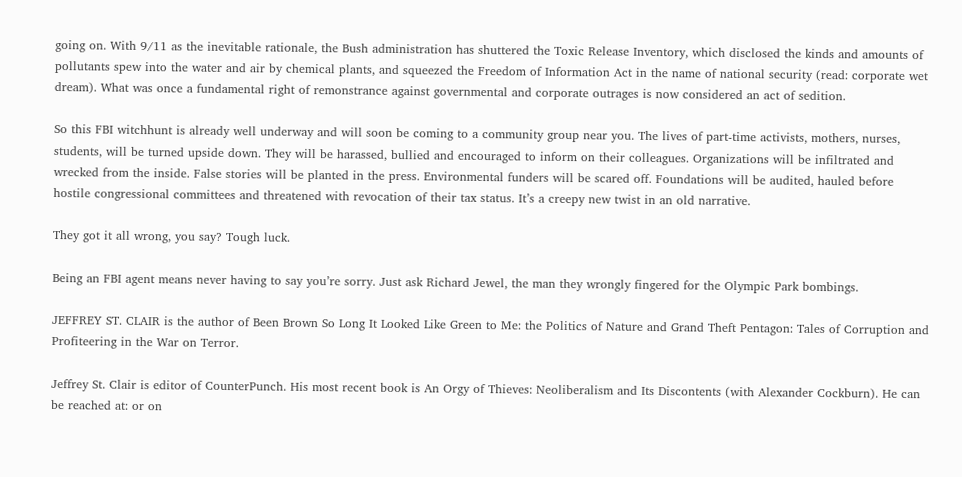going on. With 9/11 as the inevitable rationale, the Bush administration has shuttered the Toxic Release Inventory, which disclosed the kinds and amounts of pollutants spew into the water and air by chemical plants, and squeezed the Freedom of Information Act in the name of national security (read: corporate wet dream). What was once a fundamental right of remonstrance against governmental and corporate outrages is now considered an act of sedition.

So this FBI witchhunt is already well underway and will soon be coming to a community group near you. The lives of part-time activists, mothers, nurses, students, will be turned upside down. They will be harassed, bullied and encouraged to inform on their colleagues. Organizations will be infiltrated and wrecked from the inside. False stories will be planted in the press. Environmental funders will be scared off. Foundations will be audited, hauled before hostile congressional committees and threatened with revocation of their tax status. It’s a creepy new twist in an old narrative.

They got it all wrong, you say? Tough luck.

Being an FBI agent means never having to say you’re sorry. Just ask Richard Jewel, the man they wrongly fingered for the Olympic Park bombings.

JEFFREY ST. CLAIR is the author of Been Brown So Long It Looked Like Green to Me: the Politics of Nature and Grand Theft Pentagon: Tales of Corruption and Profiteering in the War on Terror.

Jeffrey St. Clair is editor of CounterPunch. His most recent book is An Orgy of Thieves: Neoliberalism and Its Discontents (with Alexander Cockburn). He can be reached at: or on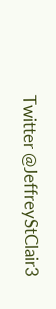Twitter @JeffreyStClair3